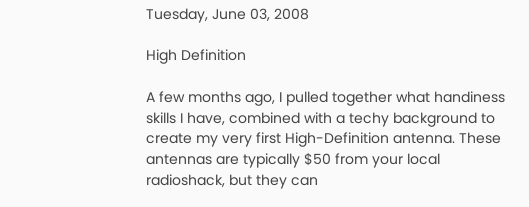Tuesday, June 03, 2008

High Definition

A few months ago, I pulled together what handiness skills I have, combined with a techy background to create my very first High-Definition antenna. These antennas are typically $50 from your local radioshack, but they can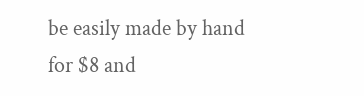be easily made by hand for $8 and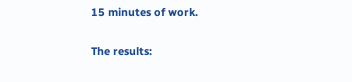15 minutes of work.

The results: